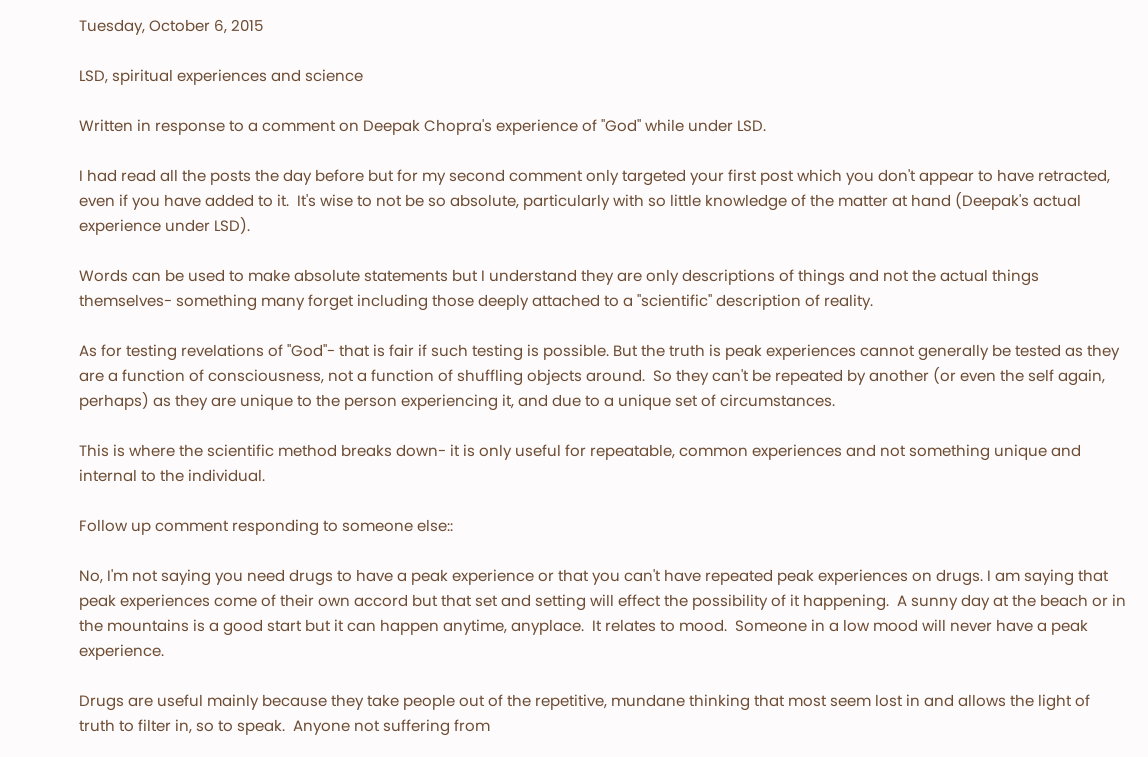Tuesday, October 6, 2015

LSD, spiritual experiences and science

Written in response to a comment on Deepak Chopra's experience of "God" while under LSD.

I had read all the posts the day before but for my second comment only targeted your first post which you don't appear to have retracted, even if you have added to it.  It's wise to not be so absolute, particularly with so little knowledge of the matter at hand (Deepak's actual experience under LSD).

Words can be used to make absolute statements but I understand they are only descriptions of things and not the actual things themselves- something many forget including those deeply attached to a "scientific" description of reality.

As for testing revelations of "God"- that is fair if such testing is possible. But the truth is peak experiences cannot generally be tested as they are a function of consciousness, not a function of shuffling objects around.  So they can't be repeated by another (or even the self again, perhaps) as they are unique to the person experiencing it, and due to a unique set of circumstances.

This is where the scientific method breaks down- it is only useful for repeatable, common experiences and not something unique and internal to the individual.

Follow up comment responding to someone else::

No, I'm not saying you need drugs to have a peak experience or that you can't have repeated peak experiences on drugs. I am saying that peak experiences come of their own accord but that set and setting will effect the possibility of it happening.  A sunny day at the beach or in the mountains is a good start but it can happen anytime, anyplace.  It relates to mood.  Someone in a low mood will never have a peak experience.

Drugs are useful mainly because they take people out of the repetitive, mundane thinking that most seem lost in and allows the light of truth to filter in, so to speak.  Anyone not suffering from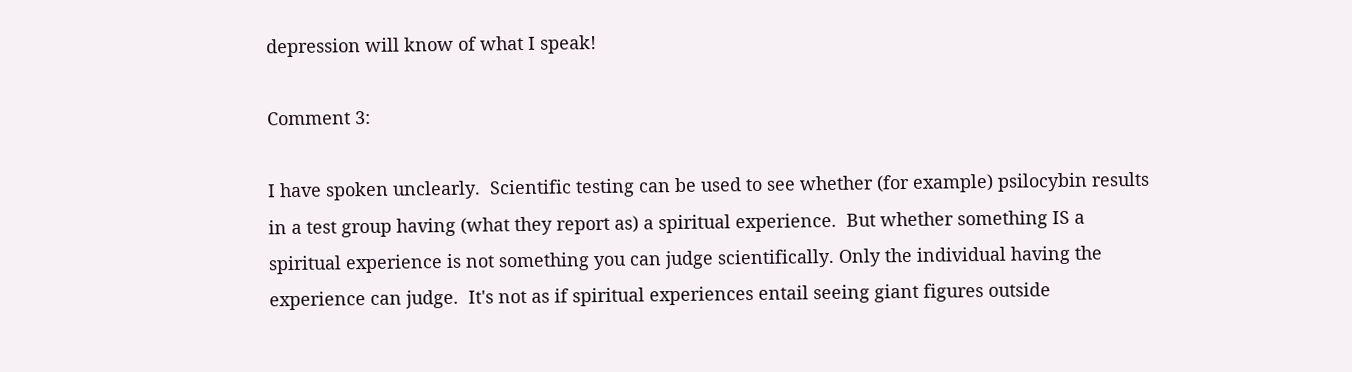depression will know of what I speak!

Comment 3:

I have spoken unclearly.  Scientific testing can be used to see whether (for example) psilocybin results in a test group having (what they report as) a spiritual experience.  But whether something IS a spiritual experience is not something you can judge scientifically. Only the individual having the experience can judge.  It's not as if spiritual experiences entail seeing giant figures outside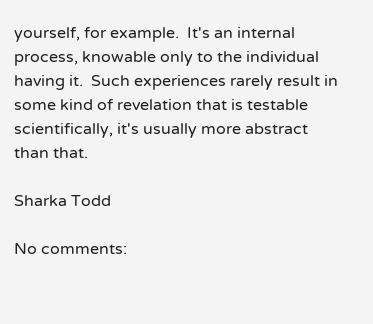yourself, for example.  It's an internal process, knowable only to the individual having it.  Such experiences rarely result in some kind of revelation that is testable scientifically, it's usually more abstract than that.

Sharka Todd

No comments: